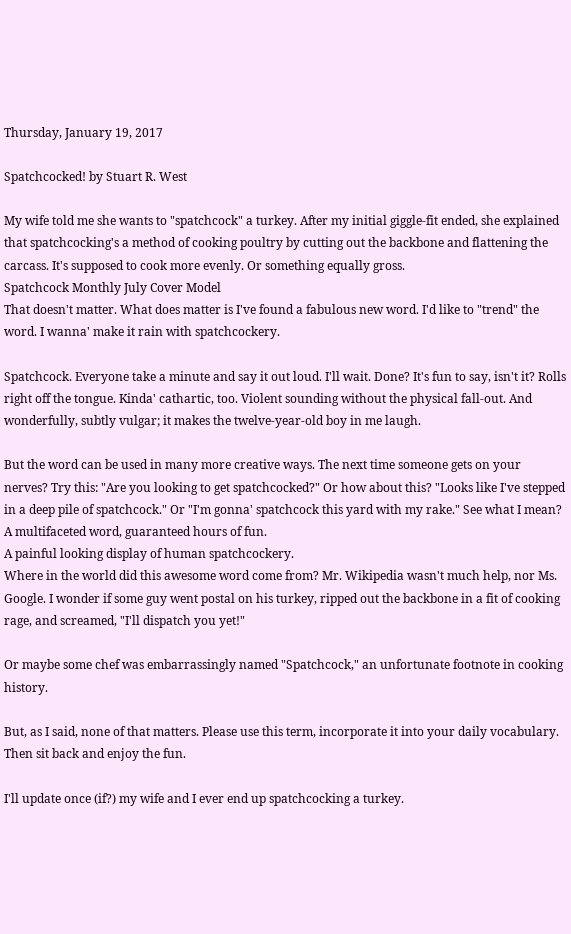Thursday, January 19, 2017

Spatchcocked! by Stuart R. West

My wife told me she wants to "spatchcock" a turkey. After my initial giggle-fit ended, she explained that spatchcocking's a method of cooking poultry by cutting out the backbone and flattening the carcass. It's supposed to cook more evenly. Or something equally gross.
Spatchcock Monthly July Cover Model
That doesn't matter. What does matter is I've found a fabulous new word. I'd like to "trend" the word. I wanna' make it rain with spatchcockery.

Spatchcock. Everyone take a minute and say it out loud. I'll wait. Done? It's fun to say, isn't it? Rolls right off the tongue. Kinda' cathartic, too. Violent sounding without the physical fall-out. And wonderfully, subtly vulgar; it makes the twelve-year-old boy in me laugh.

But the word can be used in many more creative ways. The next time someone gets on your nerves? Try this: "Are you looking to get spatchcocked?" Or how about this? "Looks like I've stepped in a deep pile of spatchcock." Or "I'm gonna' spatchcock this yard with my rake." See what I mean? A multifaceted word, guaranteed hours of fun.
A painful looking display of human spatchcockery.
Where in the world did this awesome word come from? Mr. Wikipedia wasn't much help, nor Ms. Google. I wonder if some guy went postal on his turkey, ripped out the backbone in a fit of cooking rage, and screamed, "I'll dispatch you yet!"

Or maybe some chef was embarrassingly named "Spatchcock," an unfortunate footnote in cooking history.

But, as I said, none of that matters. Please use this term, incorporate it into your daily vocabulary. Then sit back and enjoy the fun.

I'll update once (if?) my wife and I ever end up spatchcocking a turkey.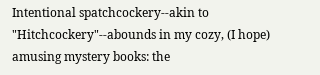Intentional spatchcockery--akin to "Hitchcockery"--abounds in my cozy, (I hope) amusing mystery books: the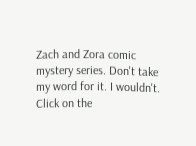Zach and Zora comic mystery series. Don't take my word for it. I wouldn't. Click on the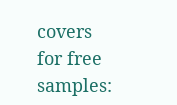covers for free samples: